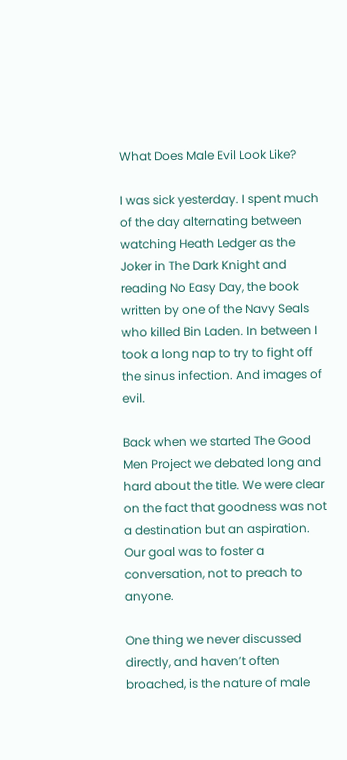What Does Male Evil Look Like?

I was sick yesterday. I spent much of the day alternating between watching Heath Ledger as the Joker in The Dark Knight and reading No Easy Day, the book written by one of the Navy Seals who killed Bin Laden. In between I took a long nap to try to fight off the sinus infection. And images of evil.

Back when we started The Good Men Project we debated long and hard about the title. We were clear on the fact that goodness was not a destination but an aspiration. Our goal was to foster a conversation, not to preach to anyone.

One thing we never discussed directly, and haven’t often broached, is the nature of male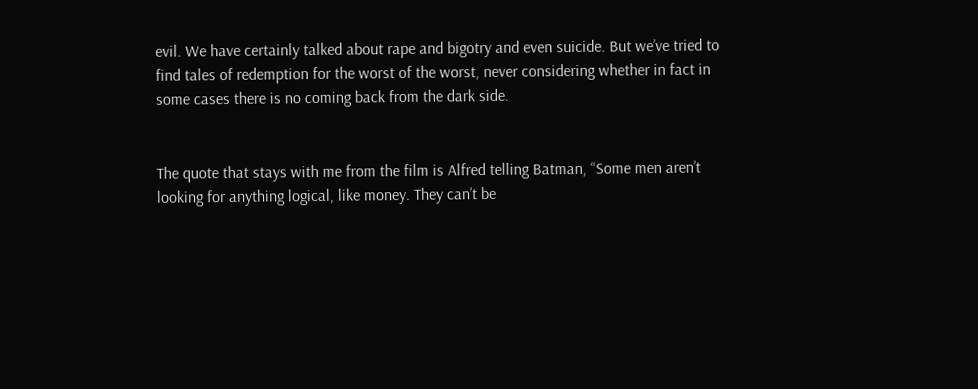evil. We have certainly talked about rape and bigotry and even suicide. But we’ve tried to find tales of redemption for the worst of the worst, never considering whether in fact in some cases there is no coming back from the dark side.


The quote that stays with me from the film is Alfred telling Batman, “Some men aren’t looking for anything logical, like money. They can’t be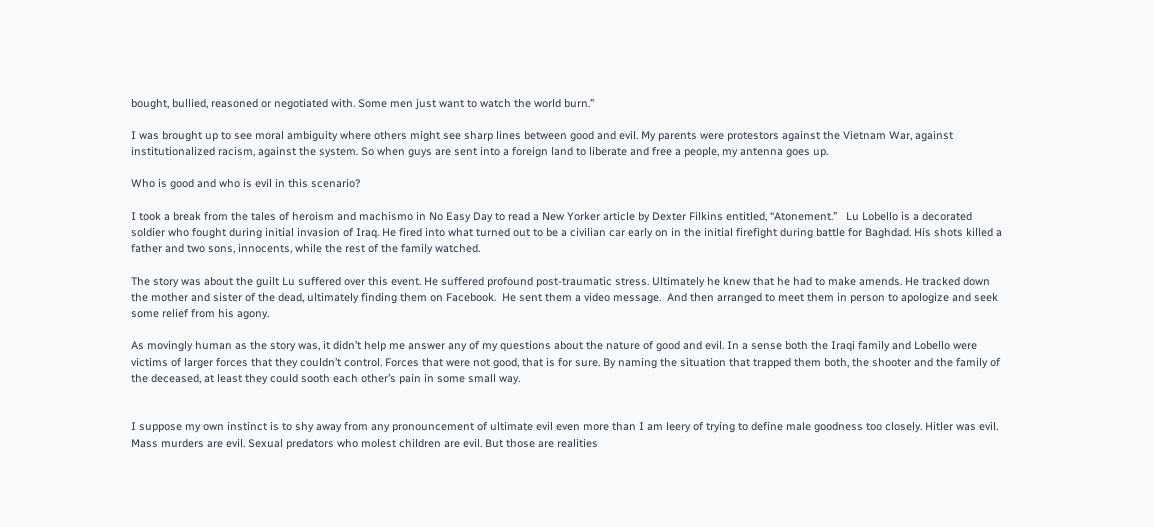bought, bullied, reasoned or negotiated with. Some men just want to watch the world burn.”

I was brought up to see moral ambiguity where others might see sharp lines between good and evil. My parents were protestors against the Vietnam War, against institutionalized racism, against the system. So when guys are sent into a foreign land to liberate and free a people, my antenna goes up.

Who is good and who is evil in this scenario?

I took a break from the tales of heroism and machismo in No Easy Day to read a New Yorker article by Dexter Filkins entitled, “Atonement.”   Lu Lobello is a decorated soldier who fought during initial invasion of Iraq. He fired into what turned out to be a civilian car early on in the initial firefight during battle for Baghdad. His shots killed a father and two sons, innocents, while the rest of the family watched.

The story was about the guilt Lu suffered over this event. He suffered profound post-traumatic stress. Ultimately he knew that he had to make amends. He tracked down the mother and sister of the dead, ultimately finding them on Facebook.  He sent them a video message.  And then arranged to meet them in person to apologize and seek some relief from his agony.

As movingly human as the story was, it didn’t help me answer any of my questions about the nature of good and evil. In a sense both the Iraqi family and Lobello were victims of larger forces that they couldn’t control. Forces that were not good, that is for sure. By naming the situation that trapped them both, the shooter and the family of the deceased, at least they could sooth each other’s pain in some small way.


I suppose my own instinct is to shy away from any pronouncement of ultimate evil even more than I am leery of trying to define male goodness too closely. Hitler was evil. Mass murders are evil. Sexual predators who molest children are evil. But those are realities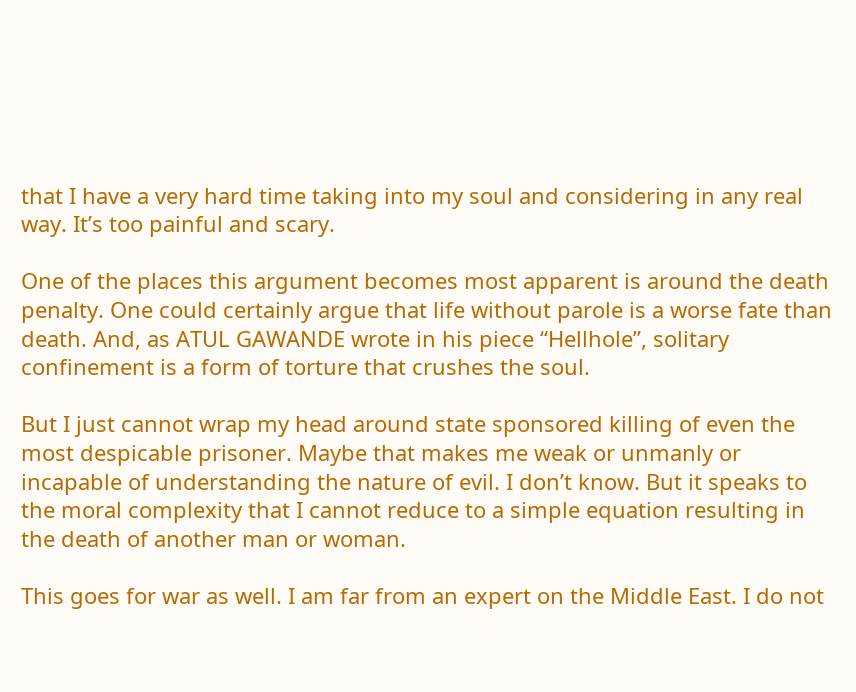that I have a very hard time taking into my soul and considering in any real way. It’s too painful and scary.

One of the places this argument becomes most apparent is around the death penalty. One could certainly argue that life without parole is a worse fate than death. And, as ATUL GAWANDE wrote in his piece “Hellhole”, solitary confinement is a form of torture that crushes the soul.

But I just cannot wrap my head around state sponsored killing of even the most despicable prisoner. Maybe that makes me weak or unmanly or incapable of understanding the nature of evil. I don’t know. But it speaks to the moral complexity that I cannot reduce to a simple equation resulting in the death of another man or woman.

This goes for war as well. I am far from an expert on the Middle East. I do not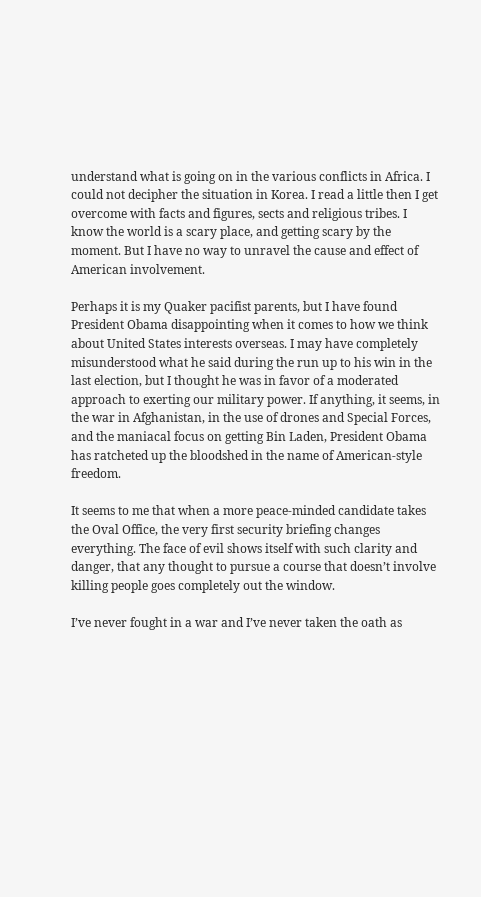understand what is going on in the various conflicts in Africa. I could not decipher the situation in Korea. I read a little then I get overcome with facts and figures, sects and religious tribes. I know the world is a scary place, and getting scary by the moment. But I have no way to unravel the cause and effect of American involvement.

Perhaps it is my Quaker pacifist parents, but I have found President Obama disappointing when it comes to how we think about United States interests overseas. I may have completely misunderstood what he said during the run up to his win in the last election, but I thought he was in favor of a moderated approach to exerting our military power. If anything, it seems, in the war in Afghanistan, in the use of drones and Special Forces, and the maniacal focus on getting Bin Laden, President Obama has ratcheted up the bloodshed in the name of American-style freedom.

It seems to me that when a more peace-minded candidate takes the Oval Office, the very first security briefing changes everything. The face of evil shows itself with such clarity and danger, that any thought to pursue a course that doesn’t involve killing people goes completely out the window.

I’ve never fought in a war and I’ve never taken the oath as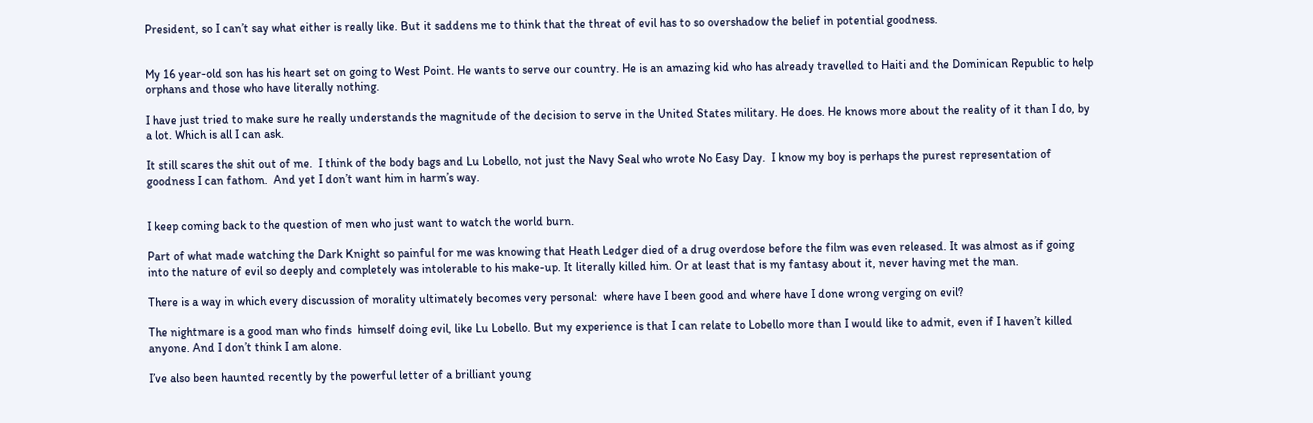President, so I can’t say what either is really like. But it saddens me to think that the threat of evil has to so overshadow the belief in potential goodness.


My 16 year-old son has his heart set on going to West Point. He wants to serve our country. He is an amazing kid who has already travelled to Haiti and the Dominican Republic to help orphans and those who have literally nothing.

I have just tried to make sure he really understands the magnitude of the decision to serve in the United States military. He does. He knows more about the reality of it than I do, by a lot. Which is all I can ask.

It still scares the shit out of me.  I think of the body bags and Lu Lobello, not just the Navy Seal who wrote No Easy Day.  I know my boy is perhaps the purest representation of goodness I can fathom.  And yet I don’t want him in harm’s way.


I keep coming back to the question of men who just want to watch the world burn.

Part of what made watching the Dark Knight so painful for me was knowing that Heath Ledger died of a drug overdose before the film was even released. It was almost as if going into the nature of evil so deeply and completely was intolerable to his make-up. It literally killed him. Or at least that is my fantasy about it, never having met the man.

There is a way in which every discussion of morality ultimately becomes very personal:  where have I been good and where have I done wrong verging on evil?

The nightmare is a good man who finds  himself doing evil, like Lu Lobello. But my experience is that I can relate to Lobello more than I would like to admit, even if I haven’t killed anyone. And I don’t think I am alone.

I’ve also been haunted recently by the powerful letter of a brilliant young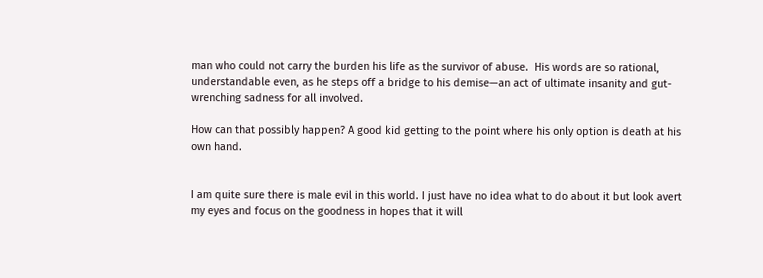man who could not carry the burden his life as the survivor of abuse.  His words are so rational, understandable even, as he steps off a bridge to his demise—an act of ultimate insanity and gut-wrenching sadness for all involved.

How can that possibly happen? A good kid getting to the point where his only option is death at his own hand.


I am quite sure there is male evil in this world. I just have no idea what to do about it but look avert my eyes and focus on the goodness in hopes that it will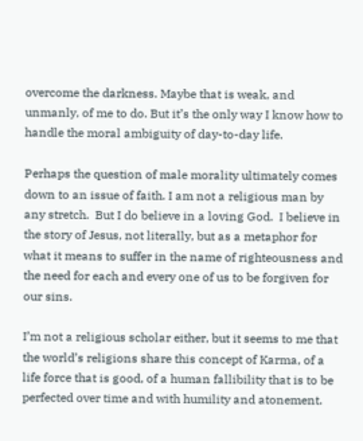overcome the darkness. Maybe that is weak, and unmanly, of me to do. But it’s the only way I know how to handle the moral ambiguity of day-to-day life.

Perhaps the question of male morality ultimately comes down to an issue of faith. I am not a religious man by any stretch.  But I do believe in a loving God.  I believe in the story of Jesus, not literally, but as a metaphor for what it means to suffer in the name of righteousness and the need for each and every one of us to be forgiven for our sins.

I’m not a religious scholar either, but it seems to me that the world’s religions share this concept of Karma, of a life force that is good, of a human fallibility that is to be perfected over time and with humility and atonement.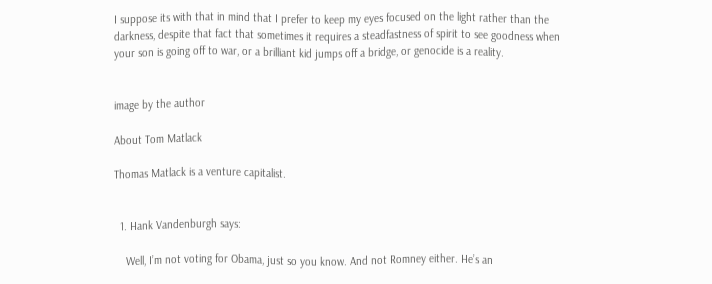I suppose its with that in mind that I prefer to keep my eyes focused on the light rather than the darkness, despite that fact that sometimes it requires a steadfastness of spirit to see goodness when your son is going off to war, or a brilliant kid jumps off a bridge, or genocide is a reality.


image by the author

About Tom Matlack

Thomas Matlack is a venture capitalist.


  1. Hank Vandenburgh says:

    Well, I’m not voting for Obama, just so you know. And not Romney either. He’s an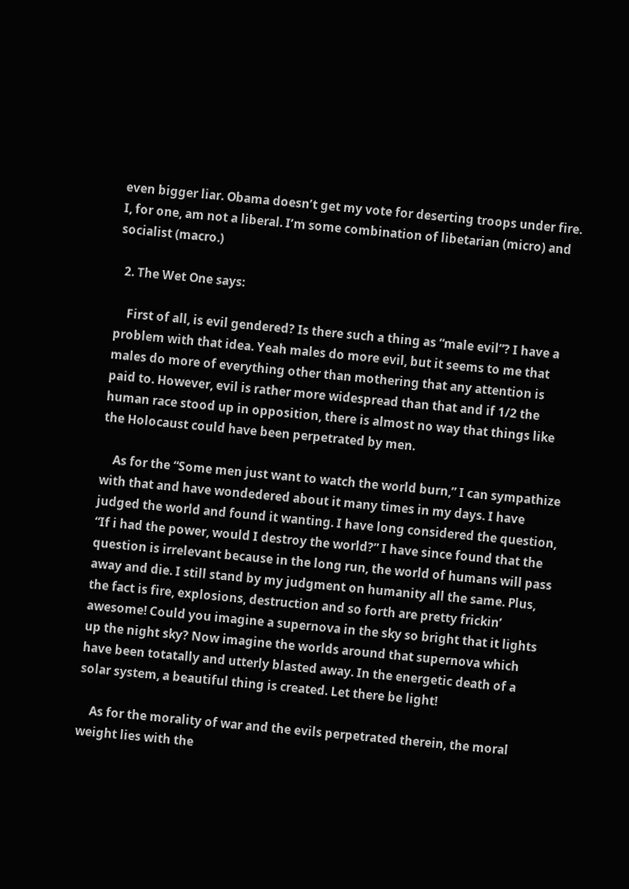even bigger liar. Obama doesn’t get my vote for deserting troops under fire. I, for one, am not a liberal. I’m some combination of libetarian (micro) and socialist (macro.)

  2. The Wet One says:

    First of all, is evil gendered? Is there such a thing as “male evil”? I have a problem with that idea. Yeah males do more evil, but it seems to me that males do more of everything other than mothering that any attention is paid to. However, evil is rather more widespread than that and if 1/2 the human race stood up in opposition, there is almost no way that things like the Holocaust could have been perpetrated by men.

    As for the “Some men just want to watch the world burn,” I can sympathize with that and have wondedered about it many times in my days. I have judged the world and found it wanting. I have long considered the question, “If i had the power, would I destroy the world?” I have since found that the question is irrelevant because in the long run, the world of humans will pass away and die. I still stand by my judgment on humanity all the same. Plus, the fact is fire, explosions, destruction and so forth are pretty frickin’ awesome! Could you imagine a supernova in the sky so bright that it lights up the night sky? Now imagine the worlds around that supernova which have been totatally and utterly blasted away. In the energetic death of a solar system, a beautiful thing is created. Let there be light!

    As for the morality of war and the evils perpetrated therein, the moral weight lies with the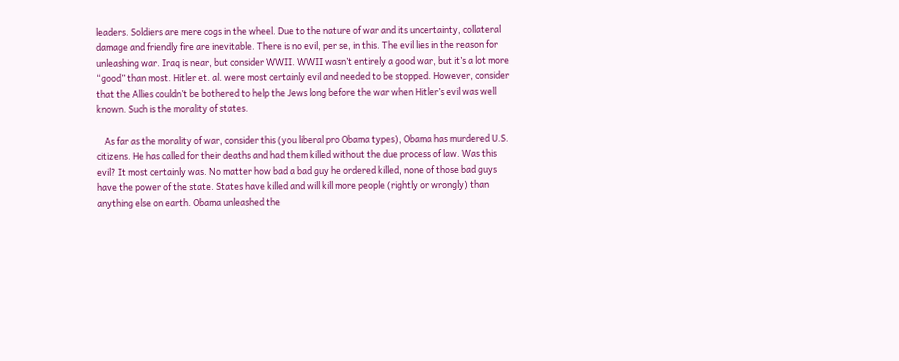leaders. Soldiers are mere cogs in the wheel. Due to the nature of war and its uncertainty, collateral damage and friendly fire are inevitable. There is no evil, per se, in this. The evil lies in the reason for unleashing war. Iraq is near, but consider WWII. WWII wasn’t entirely a good war, but it’s a lot more “good” than most. Hitler et. al. were most certainly evil and needed to be stopped. However, consider that the Allies couldn’t be bothered to help the Jews long before the war when Hitler’s evil was well known. Such is the morality of states.

    As far as the morality of war, consider this (you liberal pro Obama types), Obama has murdered U.S. citizens. He has called for their deaths and had them killed without the due process of law. Was this evil? It most certainly was. No matter how bad a bad guy he ordered killed, none of those bad guys have the power of the state. States have killed and will kill more people (rightly or wrongly) than anything else on earth. Obama unleashed the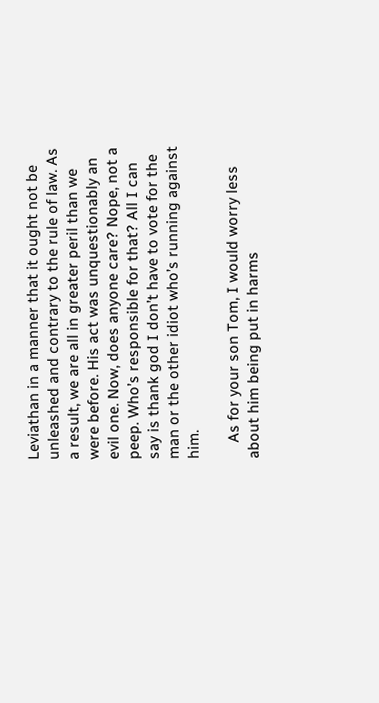Leviathan in a manner that it ought not be unleashed and contrary to the rule of law. As a result, we are all in greater peril than we were before. His act was unquestionably an evil one. Now, does anyone care? Nope, not a peep. Who’s responsible for that? All I can say is thank god I don’t have to vote for the man or the other idiot who’s running against him.

    As for your son Tom, I would worry less about him being put in harms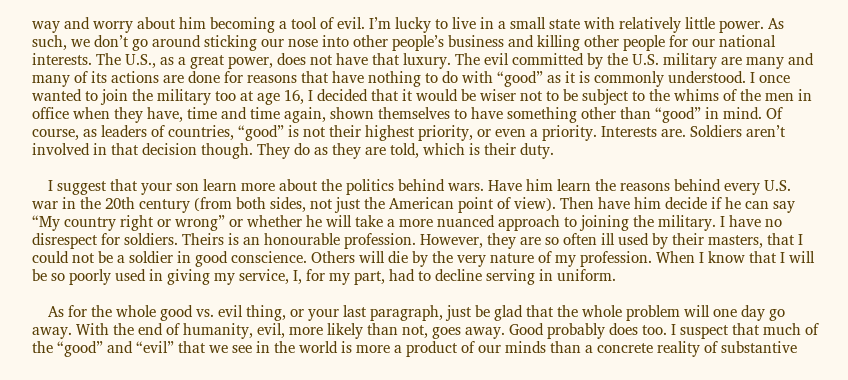way and worry about him becoming a tool of evil. I’m lucky to live in a small state with relatively little power. As such, we don’t go around sticking our nose into other people’s business and killing other people for our national interests. The U.S., as a great power, does not have that luxury. The evil committed by the U.S. military are many and many of its actions are done for reasons that have nothing to do with “good” as it is commonly understood. I once wanted to join the military too at age 16, I decided that it would be wiser not to be subject to the whims of the men in office when they have, time and time again, shown themselves to have something other than “good” in mind. Of course, as leaders of countries, “good” is not their highest priority, or even a priority. Interests are. Soldiers aren’t involved in that decision though. They do as they are told, which is their duty.

    I suggest that your son learn more about the politics behind wars. Have him learn the reasons behind every U.S. war in the 20th century (from both sides, not just the American point of view). Then have him decide if he can say “My country right or wrong” or whether he will take a more nuanced approach to joining the military. I have no disrespect for soldiers. Theirs is an honourable profession. However, they are so often ill used by their masters, that I could not be a soldier in good conscience. Others will die by the very nature of my profession. When I know that I will be so poorly used in giving my service, I, for my part, had to decline serving in uniform.

    As for the whole good vs. evil thing, or your last paragraph, just be glad that the whole problem will one day go away. With the end of humanity, evil, more likely than not, goes away. Good probably does too. I suspect that much of the “good” and “evil” that we see in the world is more a product of our minds than a concrete reality of substantive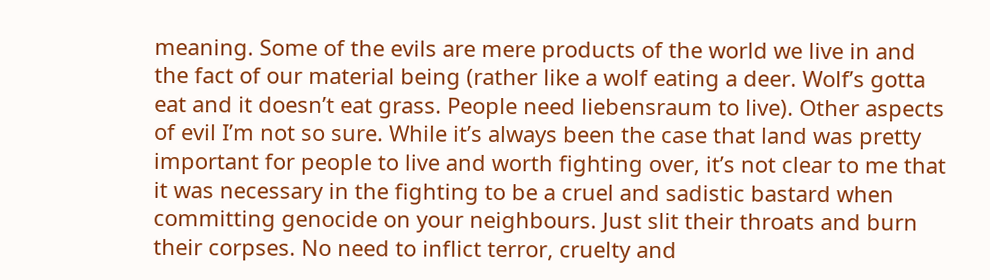meaning. Some of the evils are mere products of the world we live in and the fact of our material being (rather like a wolf eating a deer. Wolf’s gotta eat and it doesn’t eat grass. People need liebensraum to live). Other aspects of evil I’m not so sure. While it’s always been the case that land was pretty important for people to live and worth fighting over, it’s not clear to me that it was necessary in the fighting to be a cruel and sadistic bastard when committing genocide on your neighbours. Just slit their throats and burn their corpses. No need to inflict terror, cruelty and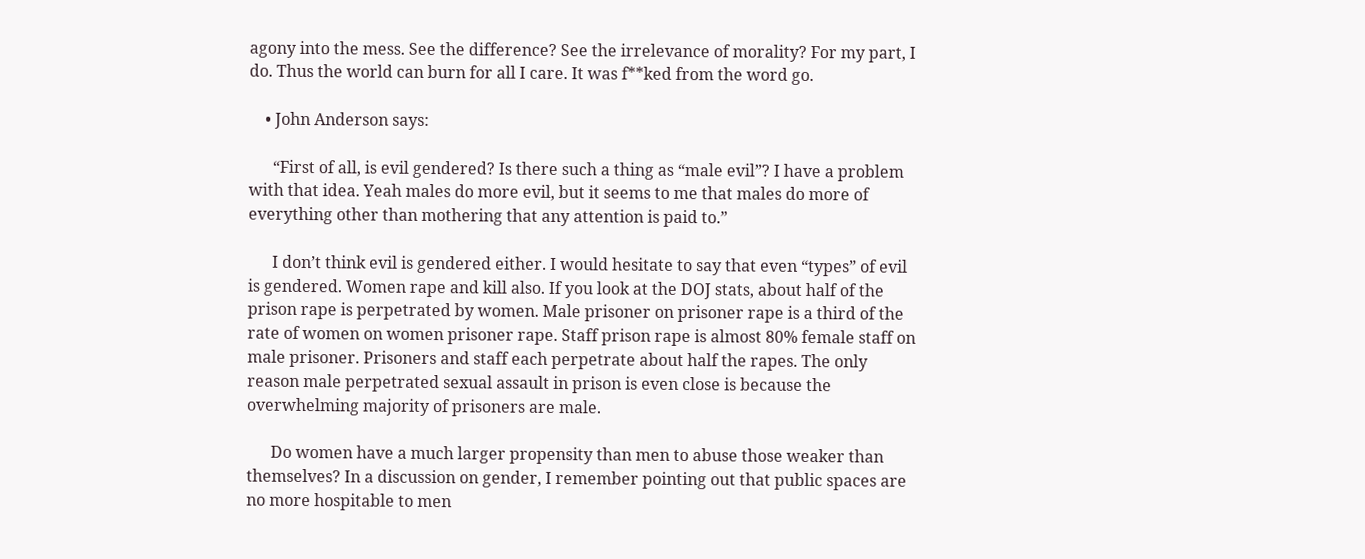agony into the mess. See the difference? See the irrelevance of morality? For my part, I do. Thus the world can burn for all I care. It was f**ked from the word go.

    • John Anderson says:

      “First of all, is evil gendered? Is there such a thing as “male evil”? I have a problem with that idea. Yeah males do more evil, but it seems to me that males do more of everything other than mothering that any attention is paid to.”

      I don’t think evil is gendered either. I would hesitate to say that even “types” of evil is gendered. Women rape and kill also. If you look at the DOJ stats, about half of the prison rape is perpetrated by women. Male prisoner on prisoner rape is a third of the rate of women on women prisoner rape. Staff prison rape is almost 80% female staff on male prisoner. Prisoners and staff each perpetrate about half the rapes. The only reason male perpetrated sexual assault in prison is even close is because the overwhelming majority of prisoners are male.

      Do women have a much larger propensity than men to abuse those weaker than themselves? In a discussion on gender, I remember pointing out that public spaces are no more hospitable to men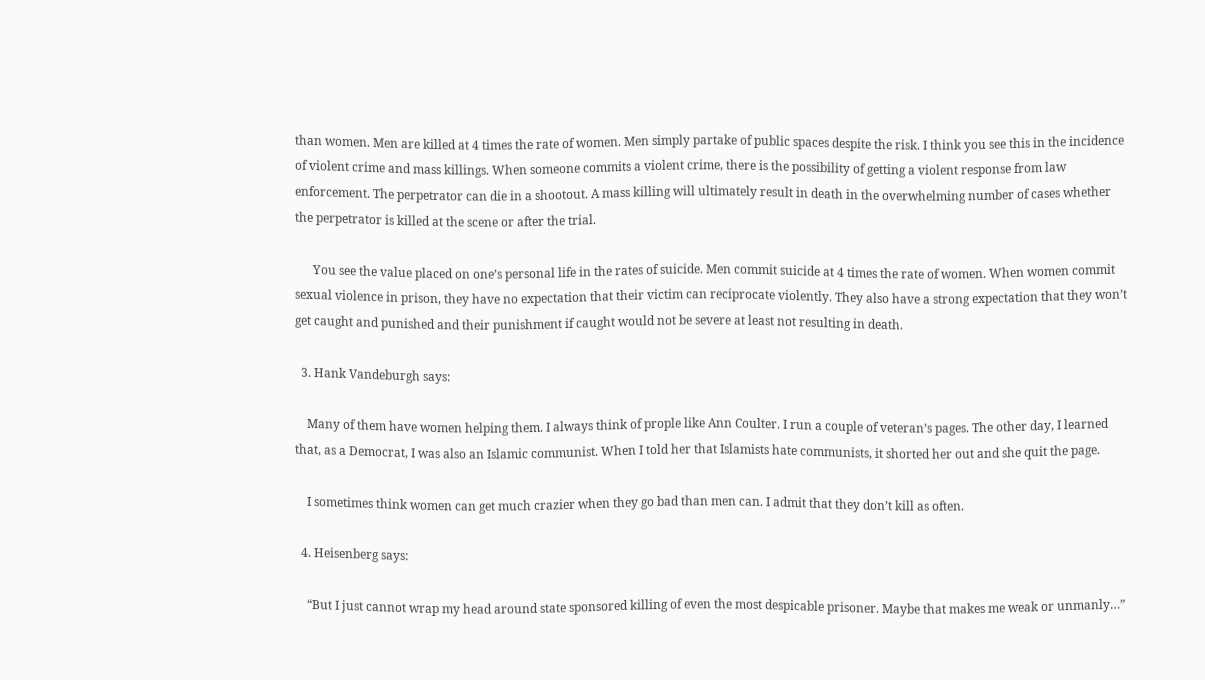than women. Men are killed at 4 times the rate of women. Men simply partake of public spaces despite the risk. I think you see this in the incidence of violent crime and mass killings. When someone commits a violent crime, there is the possibility of getting a violent response from law enforcement. The perpetrator can die in a shootout. A mass killing will ultimately result in death in the overwhelming number of cases whether the perpetrator is killed at the scene or after the trial.

      You see the value placed on one’s personal life in the rates of suicide. Men commit suicide at 4 times the rate of women. When women commit sexual violence in prison, they have no expectation that their victim can reciprocate violently. They also have a strong expectation that they won’t get caught and punished and their punishment if caught would not be severe at least not resulting in death.

  3. Hank Vandeburgh says:

    Many of them have women helping them. I always think of prople like Ann Coulter. I run a couple of veteran’s pages. The other day, I learned that, as a Democrat, I was also an Islamic communist. When I told her that Islamists hate communists, it shorted her out and she quit the page.

    I sometimes think women can get much crazier when they go bad than men can. I admit that they don’t kill as often.

  4. Heisenberg says:

    “But I just cannot wrap my head around state sponsored killing of even the most despicable prisoner. Maybe that makes me weak or unmanly…”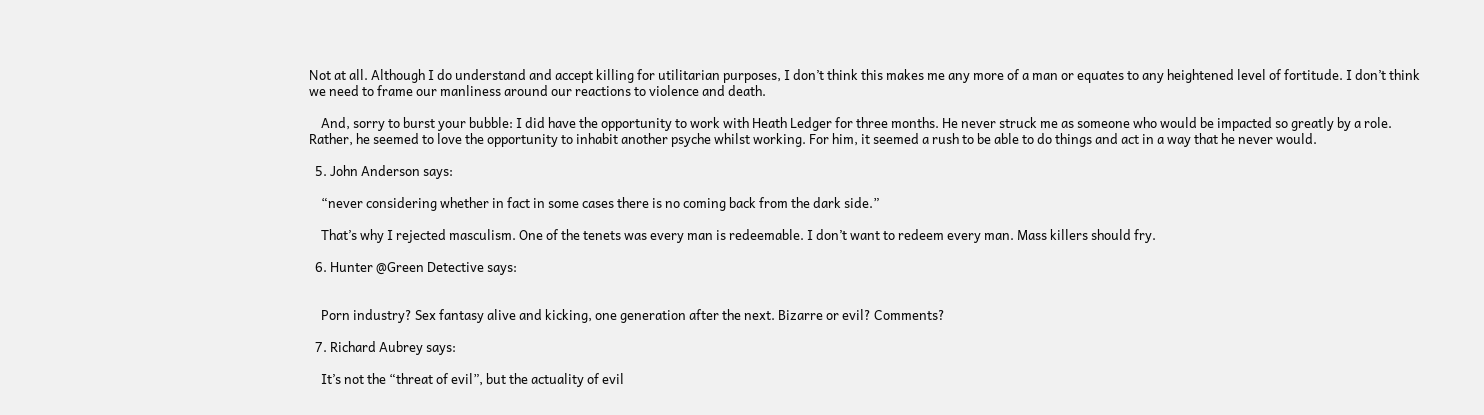Not at all. Although I do understand and accept killing for utilitarian purposes, I don’t think this makes me any more of a man or equates to any heightened level of fortitude. I don’t think we need to frame our manliness around our reactions to violence and death.

    And, sorry to burst your bubble: I did have the opportunity to work with Heath Ledger for three months. He never struck me as someone who would be impacted so greatly by a role. Rather, he seemed to love the opportunity to inhabit another psyche whilst working. For him, it seemed a rush to be able to do things and act in a way that he never would.

  5. John Anderson says:

    “never considering whether in fact in some cases there is no coming back from the dark side.”

    That’s why I rejected masculism. One of the tenets was every man is redeemable. I don’t want to redeem every man. Mass killers should fry.

  6. Hunter @Green Detective says:


    Porn industry? Sex fantasy alive and kicking, one generation after the next. Bizarre or evil? Comments?

  7. Richard Aubrey says:

    It’s not the “threat of evil”, but the actuality of evil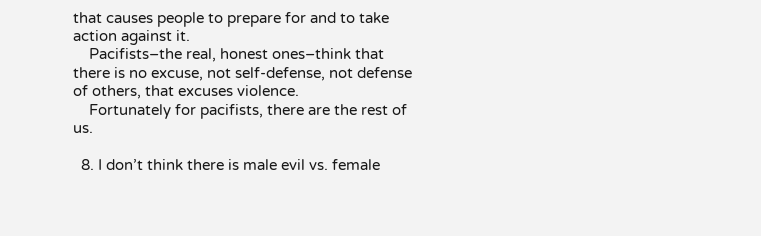that causes people to prepare for and to take action against it.
    Pacifists–the real, honest ones–think that there is no excuse, not self-defense, not defense of others, that excuses violence.
    Fortunately for pacifists, there are the rest of us.

  8. I don’t think there is male evil vs. female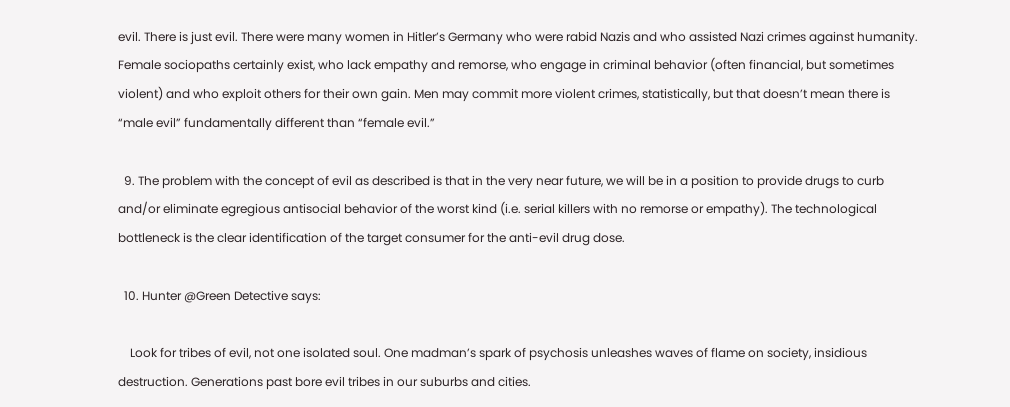evil. There is just evil. There were many women in Hitler’s Germany who were rabid Nazis and who assisted Nazi crimes against humanity. Female sociopaths certainly exist, who lack empathy and remorse, who engage in criminal behavior (often financial, but sometimes violent) and who exploit others for their own gain. Men may commit more violent crimes, statistically, but that doesn’t mean there is “male evil” fundamentally different than “female evil.”

  9. The problem with the concept of evil as described is that in the very near future, we will be in a position to provide drugs to curb and/or eliminate egregious antisocial behavior of the worst kind (i.e. serial killers with no remorse or empathy). The technological bottleneck is the clear identification of the target consumer for the anti-evil drug dose.

  10. Hunter @Green Detective says:

    Look for tribes of evil, not one isolated soul. One madman’s spark of psychosis unleashes waves of flame on society, insidious destruction. Generations past bore evil tribes in our suburbs and cities.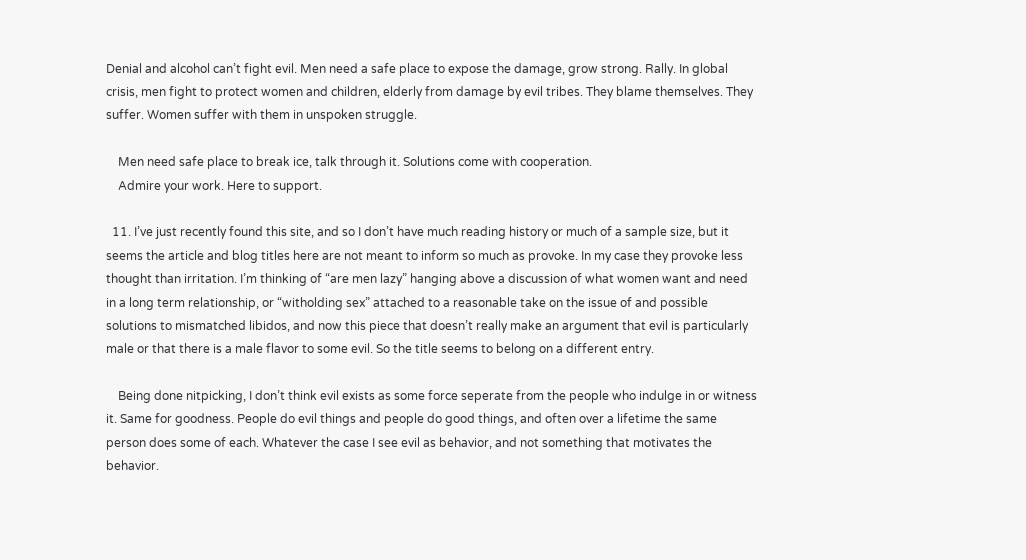Denial and alcohol can’t fight evil. Men need a safe place to expose the damage, grow strong. Rally. In global crisis, men fight to protect women and children, elderly from damage by evil tribes. They blame themselves. They suffer. Women suffer with them in unspoken struggle.

    Men need safe place to break ice, talk through it. Solutions come with cooperation.
    Admire your work. Here to support.

  11. I’ve just recently found this site, and so I don’t have much reading history or much of a sample size, but it seems the article and blog titles here are not meant to inform so much as provoke. In my case they provoke less thought than irritation. I’m thinking of “are men lazy” hanging above a discussion of what women want and need in a long term relationship, or “witholding sex” attached to a reasonable take on the issue of and possible solutions to mismatched libidos, and now this piece that doesn’t really make an argument that evil is particularly male or that there is a male flavor to some evil. So the title seems to belong on a different entry.

    Being done nitpicking, I don’t think evil exists as some force seperate from the people who indulge in or witness it. Same for goodness. People do evil things and people do good things, and often over a lifetime the same person does some of each. Whatever the case I see evil as behavior, and not something that motivates the behavior.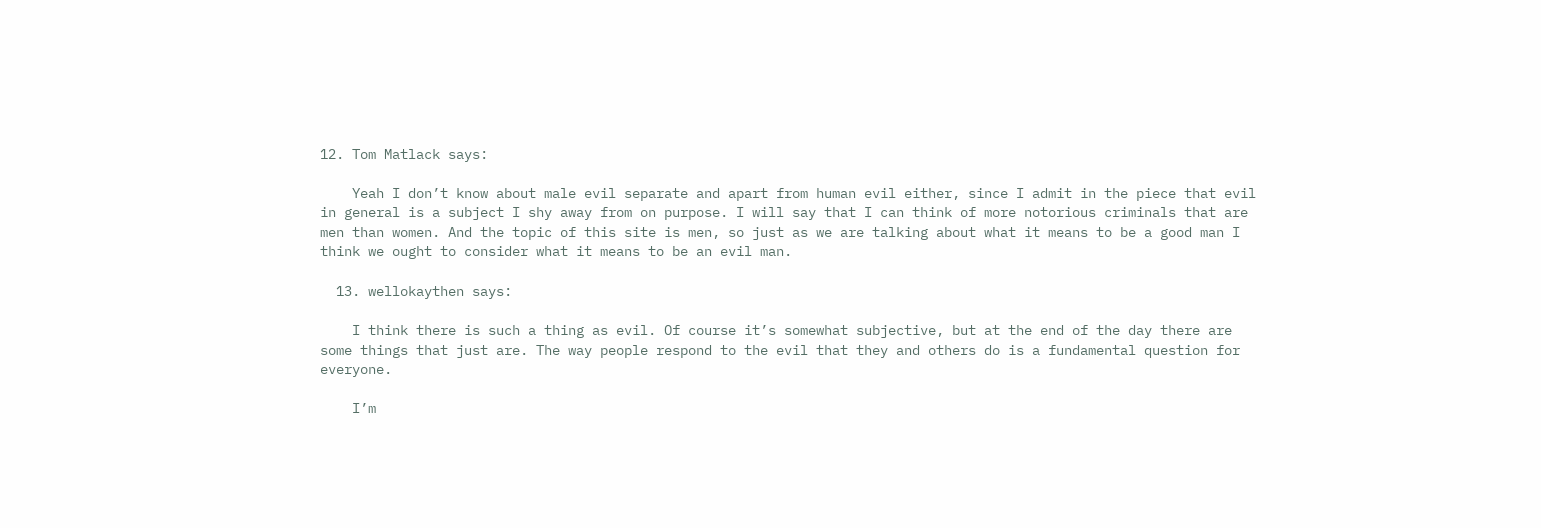12. Tom Matlack says:

    Yeah I don’t know about male evil separate and apart from human evil either, since I admit in the piece that evil in general is a subject I shy away from on purpose. I will say that I can think of more notorious criminals that are men than women. And the topic of this site is men, so just as we are talking about what it means to be a good man I think we ought to consider what it means to be an evil man.

  13. wellokaythen says:

    I think there is such a thing as evil. Of course it’s somewhat subjective, but at the end of the day there are some things that just are. The way people respond to the evil that they and others do is a fundamental question for everyone.

    I’m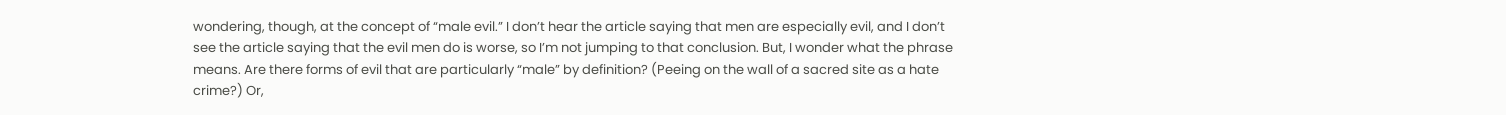wondering, though, at the concept of “male evil.” I don’t hear the article saying that men are especially evil, and I don’t see the article saying that the evil men do is worse, so I’m not jumping to that conclusion. But, I wonder what the phrase means. Are there forms of evil that are particularly “male” by definition? (Peeing on the wall of a sacred site as a hate crime?) Or,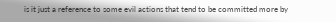is it just a reference to some evil actions that tend to be committed more by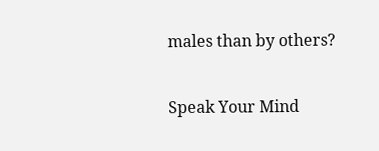males than by others?

Speak Your Mind